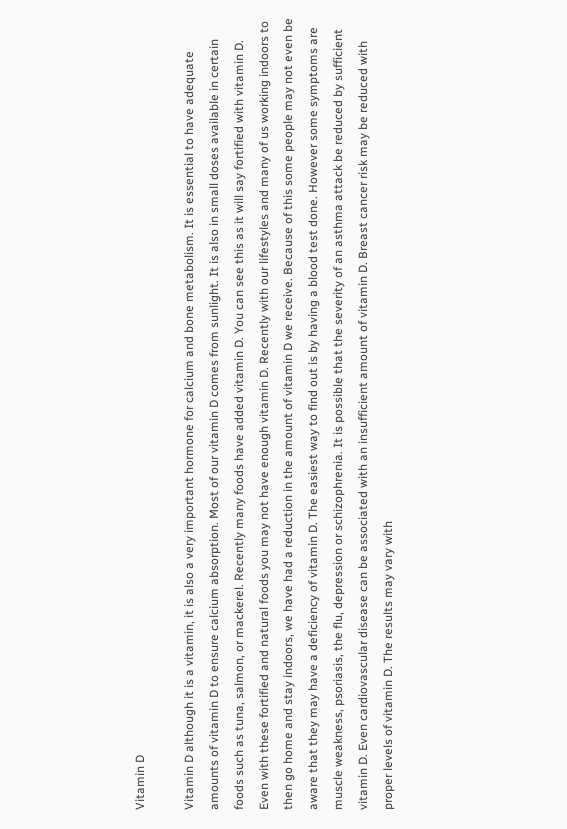Vitamin D

Vitamin D although it is a vitamin, it is also a very important hormone for calcium and bone metabolism. It is essential to have adequate amounts of vitamin D to ensure calcium absorption. Most of our vitamin D comes from sunlight. It is also in small doses available in certain foods such as tuna, salmon, or mackerel. Recently many foods have added vitamin D. You can see this as it will say fortified with vitamin D. Even with these fortified and natural foods you may not have enough vitamin D. Recently with our lifestyles and many of us working indoors to then go home and stay indoors, we have had a reduction in the amount of vitamin D we receive. Because of this some people may not even be aware that they may have a deficiency of vitamin D. The easiest way to find out is by having a blood test done. However some symptoms are muscle weakness, psoriasis, the flu, depression or schizophrenia. It is possible that the severity of an asthma attack be reduced by sufficient vitamin D. Even cardiovascular disease can be associated with an insufficient amount of vitamin D. Breast cancer risk may be reduced with proper levels of vitamin D. The results may vary with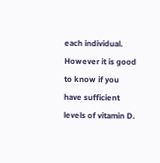each individual. However it is good to know if you have sufficient levels of vitamin D.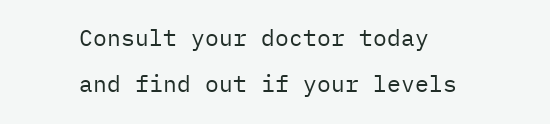Consult your doctor today and find out if your levels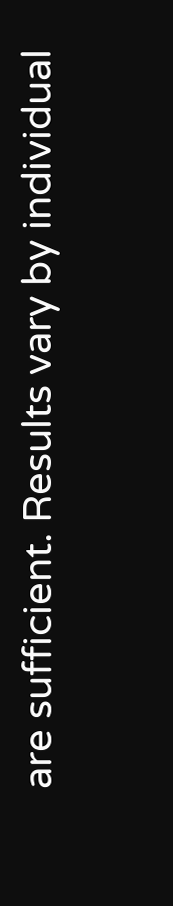are sufficient. Results vary by individual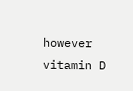however vitamin D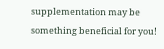supplementation may be something beneficial for you!